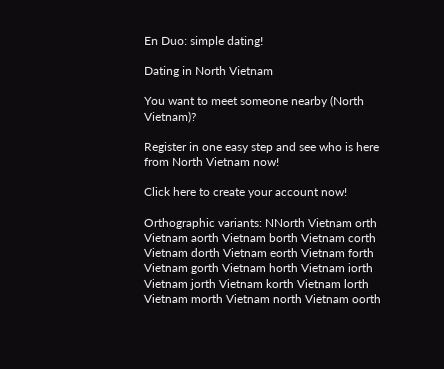En Duo: simple dating!

Dating in North Vietnam

You want to meet someone nearby (North Vietnam)?

Register in one easy step and see who is here from North Vietnam now!

Click here to create your account now!

Orthographic variants: NNorth Vietnam orth Vietnam aorth Vietnam borth Vietnam corth Vietnam dorth Vietnam eorth Vietnam forth Vietnam gorth Vietnam horth Vietnam iorth Vietnam jorth Vietnam korth Vietnam lorth Vietnam morth Vietnam north Vietnam oorth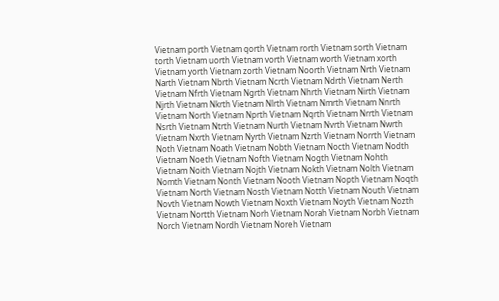Vietnam porth Vietnam qorth Vietnam rorth Vietnam sorth Vietnam torth Vietnam uorth Vietnam vorth Vietnam worth Vietnam xorth Vietnam yorth Vietnam zorth Vietnam Noorth Vietnam Nrth Vietnam Narth Vietnam Nbrth Vietnam Ncrth Vietnam Ndrth Vietnam Nerth Vietnam Nfrth Vietnam Ngrth Vietnam Nhrth Vietnam Nirth Vietnam Njrth Vietnam Nkrth Vietnam Nlrth Vietnam Nmrth Vietnam Nnrth Vietnam North Vietnam Nprth Vietnam Nqrth Vietnam Nrrth Vietnam Nsrth Vietnam Ntrth Vietnam Nurth Vietnam Nvrth Vietnam Nwrth Vietnam Nxrth Vietnam Nyrth Vietnam Nzrth Vietnam Norrth Vietnam Noth Vietnam Noath Vietnam Nobth Vietnam Nocth Vietnam Nodth Vietnam Noeth Vietnam Nofth Vietnam Nogth Vietnam Nohth Vietnam Noith Vietnam Nojth Vietnam Nokth Vietnam Nolth Vietnam Nomth Vietnam Nonth Vietnam Nooth Vietnam Nopth Vietnam Noqth Vietnam North Vietnam Nosth Vietnam Notth Vietnam Nouth Vietnam Novth Vietnam Nowth Vietnam Noxth Vietnam Noyth Vietnam Nozth Vietnam Nortth Vietnam Norh Vietnam Norah Vietnam Norbh Vietnam Norch Vietnam Nordh Vietnam Noreh Vietnam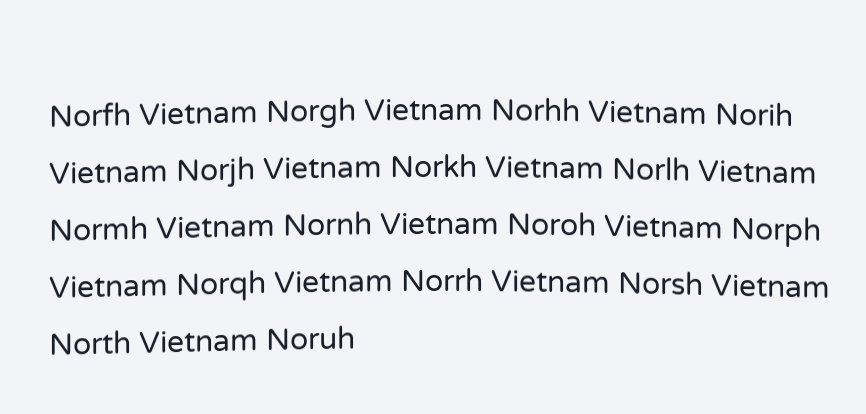Norfh Vietnam Norgh Vietnam Norhh Vietnam Norih Vietnam Norjh Vietnam Norkh Vietnam Norlh Vietnam Normh Vietnam Nornh Vietnam Noroh Vietnam Norph Vietnam Norqh Vietnam Norrh Vietnam Norsh Vietnam North Vietnam Noruh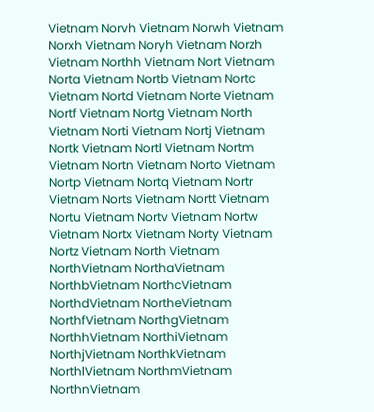Vietnam Norvh Vietnam Norwh Vietnam Norxh Vietnam Noryh Vietnam Norzh Vietnam Northh Vietnam Nort Vietnam Norta Vietnam Nortb Vietnam Nortc Vietnam Nortd Vietnam Norte Vietnam Nortf Vietnam Nortg Vietnam North Vietnam Norti Vietnam Nortj Vietnam Nortk Vietnam Nortl Vietnam Nortm Vietnam Nortn Vietnam Norto Vietnam Nortp Vietnam Nortq Vietnam Nortr Vietnam Norts Vietnam Nortt Vietnam Nortu Vietnam Nortv Vietnam Nortw Vietnam Nortx Vietnam Norty Vietnam Nortz Vietnam North Vietnam NorthVietnam NorthaVietnam NorthbVietnam NorthcVietnam NorthdVietnam NortheVietnam NorthfVietnam NorthgVietnam NorthhVietnam NorthiVietnam NorthjVietnam NorthkVietnam NorthlVietnam NorthmVietnam NorthnVietnam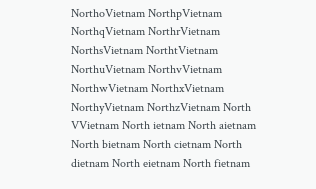NorthoVietnam NorthpVietnam NorthqVietnam NorthrVietnam NorthsVietnam NorthtVietnam NorthuVietnam NorthvVietnam NorthwVietnam NorthxVietnam NorthyVietnam NorthzVietnam North VVietnam North ietnam North aietnam North bietnam North cietnam North dietnam North eietnam North fietnam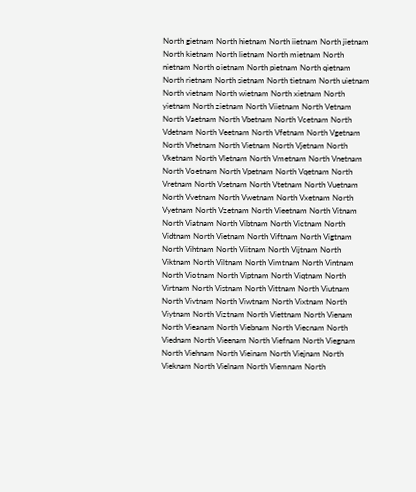North gietnam North hietnam North iietnam North jietnam North kietnam North lietnam North mietnam North nietnam North oietnam North pietnam North qietnam North rietnam North sietnam North tietnam North uietnam North vietnam North wietnam North xietnam North yietnam North zietnam North Viietnam North Vetnam North Vaetnam North Vbetnam North Vcetnam North Vdetnam North Veetnam North Vfetnam North Vgetnam North Vhetnam North Vietnam North Vjetnam North Vketnam North Vletnam North Vmetnam North Vnetnam North Voetnam North Vpetnam North Vqetnam North Vretnam North Vsetnam North Vtetnam North Vuetnam North Vvetnam North Vwetnam North Vxetnam North Vyetnam North Vzetnam North Vieetnam North Vitnam North Viatnam North Vibtnam North Victnam North Vidtnam North Vietnam North Viftnam North Vigtnam North Vihtnam North Viitnam North Vijtnam North Viktnam North Viltnam North Vimtnam North Vintnam North Viotnam North Viptnam North Viqtnam North Virtnam North Vistnam North Vittnam North Viutnam North Vivtnam North Viwtnam North Vixtnam North Viytnam North Viztnam North Viettnam North Vienam North Vieanam North Viebnam North Viecnam North Viednam North Vieenam North Viefnam North Viegnam North Viehnam North Vieinam North Viejnam North Vieknam North Vielnam North Viemnam North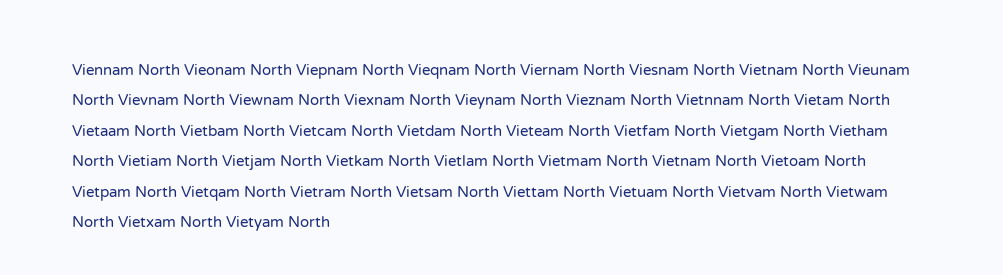Viennam North Vieonam North Viepnam North Vieqnam North Viernam North Viesnam North Vietnam North Vieunam North Vievnam North Viewnam North Viexnam North Vieynam North Vieznam North Vietnnam North Vietam North Vietaam North Vietbam North Vietcam North Vietdam North Vieteam North Vietfam North Vietgam North Vietham North Vietiam North Vietjam North Vietkam North Vietlam North Vietmam North Vietnam North Vietoam North Vietpam North Vietqam North Vietram North Vietsam North Viettam North Vietuam North Vietvam North Vietwam North Vietxam North Vietyam North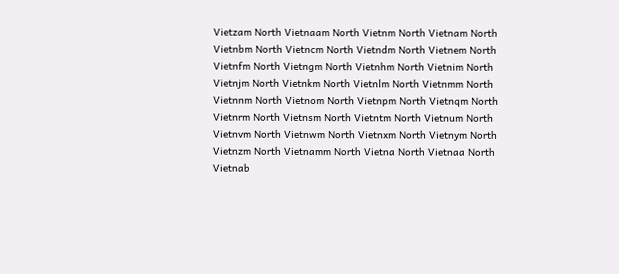Vietzam North Vietnaam North Vietnm North Vietnam North Vietnbm North Vietncm North Vietndm North Vietnem North Vietnfm North Vietngm North Vietnhm North Vietnim North Vietnjm North Vietnkm North Vietnlm North Vietnmm North Vietnnm North Vietnom North Vietnpm North Vietnqm North Vietnrm North Vietnsm North Vietntm North Vietnum North Vietnvm North Vietnwm North Vietnxm North Vietnym North Vietnzm North Vietnamm North Vietna North Vietnaa North Vietnab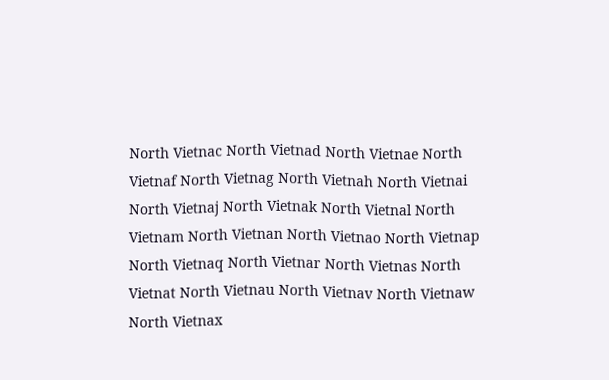North Vietnac North Vietnad North Vietnae North Vietnaf North Vietnag North Vietnah North Vietnai North Vietnaj North Vietnak North Vietnal North Vietnam North Vietnan North Vietnao North Vietnap North Vietnaq North Vietnar North Vietnas North Vietnat North Vietnau North Vietnav North Vietnaw North Vietnax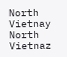North Vietnay North Vietnaz